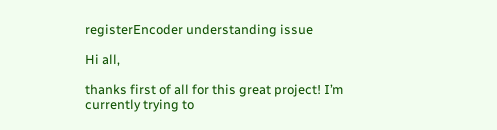registerEncoder understanding issue

Hi all,

thanks first of all for this great project! I’m currently trying to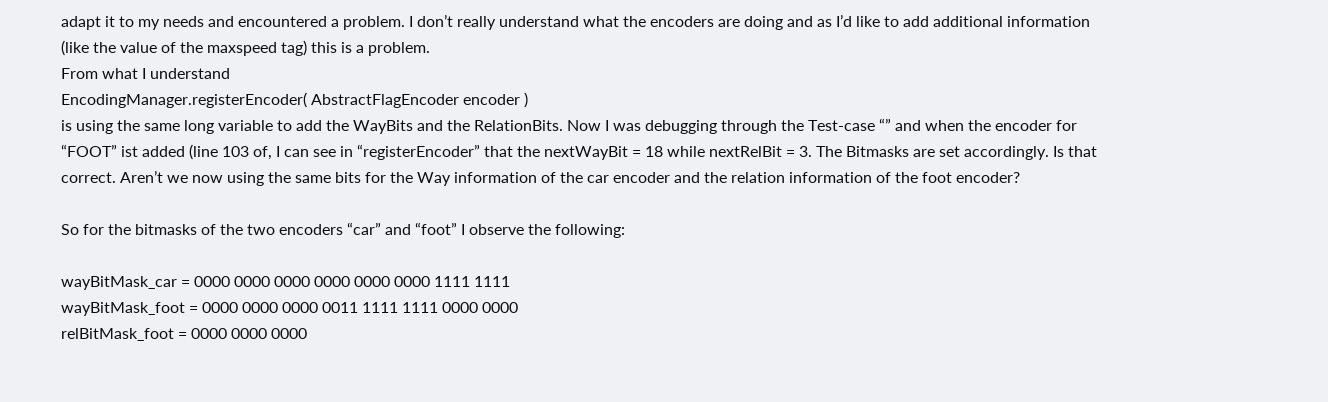adapt it to my needs and encountered a problem. I don’t really understand what the encoders are doing and as I’d like to add additional information (like the value of the maxspeed tag) this is a problem.
From what I understand
EncodingManager.registerEncoder( AbstractFlagEncoder encoder )
is using the same long variable to add the WayBits and the RelationBits. Now I was debugging through the Test-case “” and when the encoder for “FOOT” ist added (line 103 of, I can see in “registerEncoder” that the nextWayBit = 18 while nextRelBit = 3. The Bitmasks are set accordingly. Is that correct. Aren’t we now using the same bits for the Way information of the car encoder and the relation information of the foot encoder?

So for the bitmasks of the two encoders “car” and “foot” I observe the following:

wayBitMask_car = 0000 0000 0000 0000 0000 0000 1111 1111
wayBitMask_foot = 0000 0000 0000 0011 1111 1111 0000 0000
relBitMask_foot = 0000 0000 0000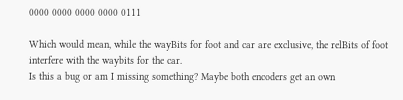0000 0000 0000 0000 0111

Which would mean, while the wayBits for foot and car are exclusive, the relBits of foot interfere with the waybits for the car.
Is this a bug or am I missing something? Maybe both encoders get an own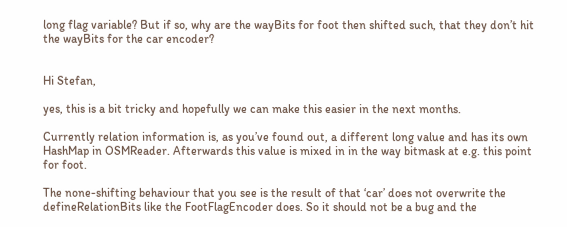long flag variable? But if so, why are the wayBits for foot then shifted such, that they don’t hit the wayBits for the car encoder?


Hi Stefan,

yes, this is a bit tricky and hopefully we can make this easier in the next months.

Currently relation information is, as you’ve found out, a different long value and has its own HashMap in OSMReader. Afterwards this value is mixed in in the way bitmask at e.g. this point for foot.

The none-shifting behaviour that you see is the result of that ‘car’ does not overwrite the defineRelationBits like the FootFlagEncoder does. So it should not be a bug and the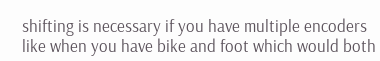shifting is necessary if you have multiple encoders like when you have bike and foot which would both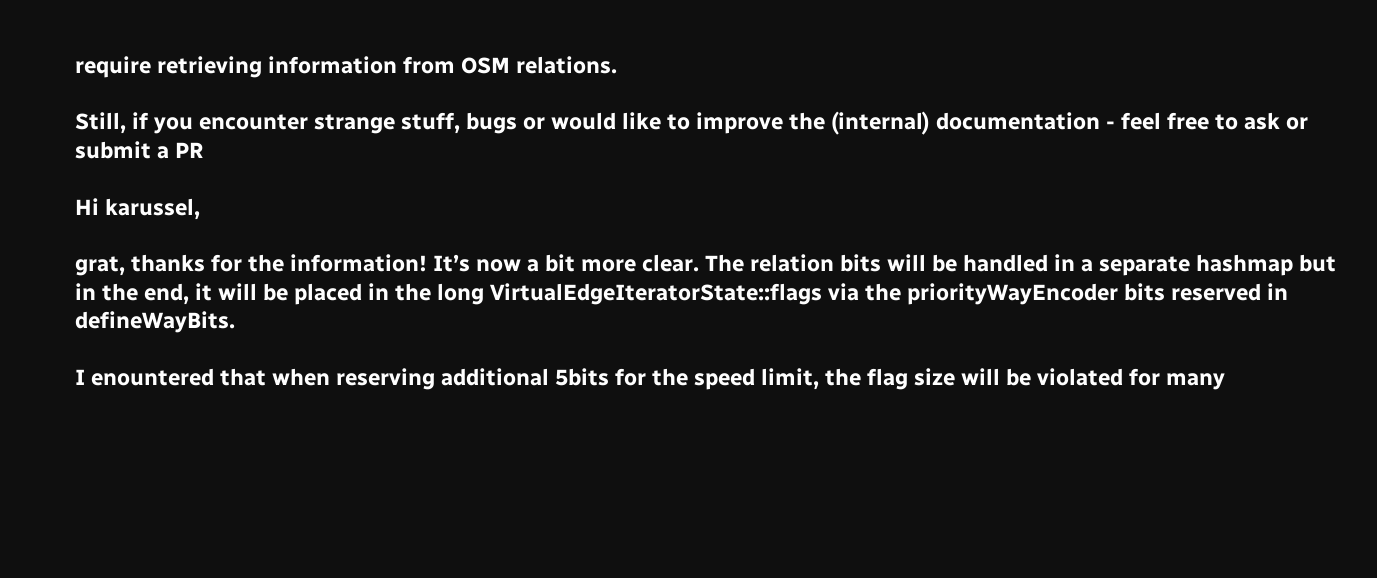require retrieving information from OSM relations.

Still, if you encounter strange stuff, bugs or would like to improve the (internal) documentation - feel free to ask or submit a PR

Hi karussel,

grat, thanks for the information! It’s now a bit more clear. The relation bits will be handled in a separate hashmap but in the end, it will be placed in the long VirtualEdgeIteratorState::flags via the priorityWayEncoder bits reserved in defineWayBits.

I enountered that when reserving additional 5bits for the speed limit, the flag size will be violated for many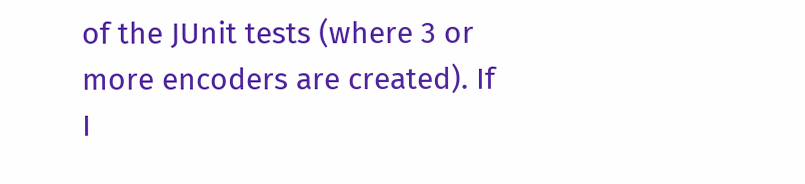of the JUnit tests (where 3 or more encoders are created). If I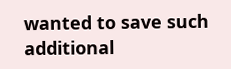wanted to save such additional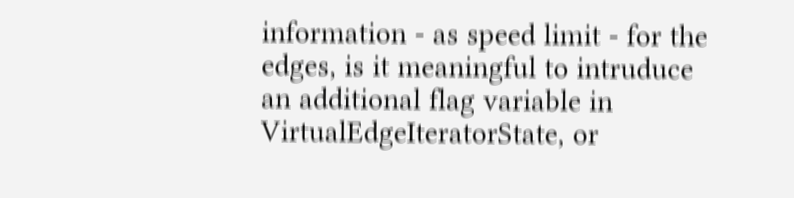information - as speed limit - for the edges, is it meaningful to intruduce an additional flag variable in VirtualEdgeIteratorState, or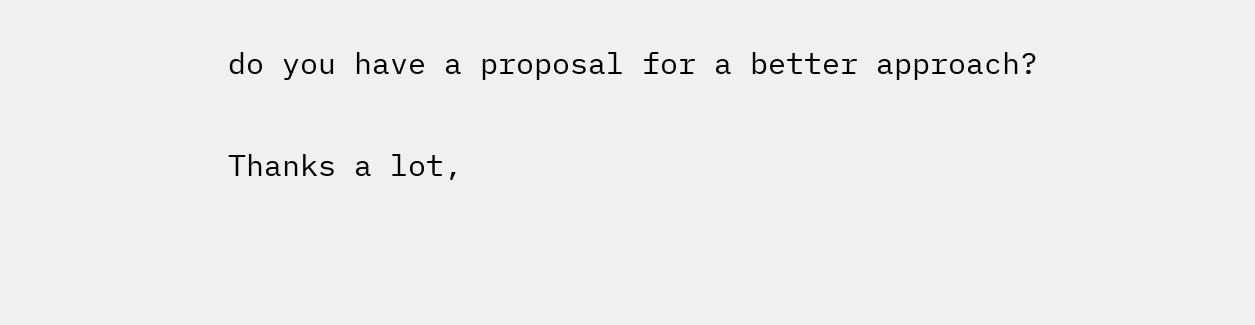do you have a proposal for a better approach?

Thanks a lot,